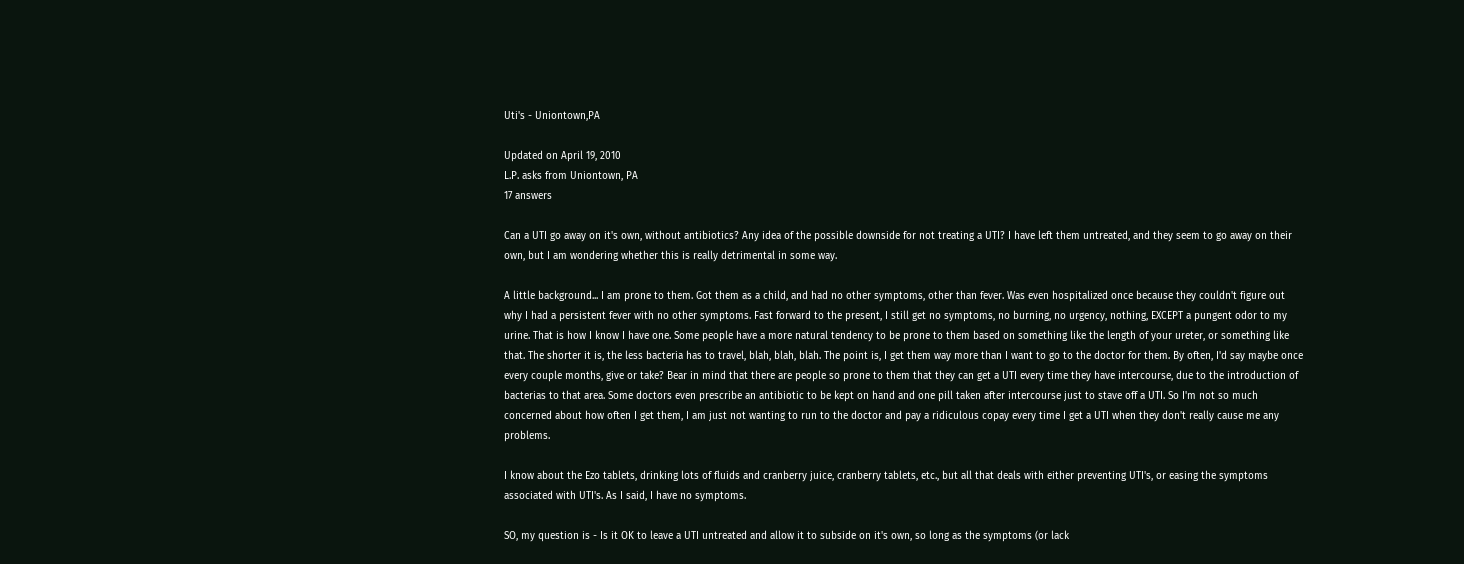Uti's - Uniontown,PA

Updated on April 19, 2010
L.P. asks from Uniontown, PA
17 answers

Can a UTI go away on it's own, without antibiotics? Any idea of the possible downside for not treating a UTI? I have left them untreated, and they seem to go away on their own, but I am wondering whether this is really detrimental in some way.

A little background... I am prone to them. Got them as a child, and had no other symptoms, other than fever. Was even hospitalized once because they couldn't figure out why I had a persistent fever with no other symptoms. Fast forward to the present, I still get no symptoms, no burning, no urgency, nothing, EXCEPT a pungent odor to my urine. That is how I know I have one. Some people have a more natural tendency to be prone to them based on something like the length of your ureter, or something like that. The shorter it is, the less bacteria has to travel, blah, blah, blah. The point is, I get them way more than I want to go to the doctor for them. By often, I'd say maybe once every couple months, give or take? Bear in mind that there are people so prone to them that they can get a UTI every time they have intercourse, due to the introduction of bacterias to that area. Some doctors even prescribe an antibiotic to be kept on hand and one pill taken after intercourse just to stave off a UTI. So I'm not so much concerned about how often I get them, I am just not wanting to run to the doctor and pay a ridiculous copay every time I get a UTI when they don't really cause me any problems.

I know about the Ezo tablets, drinking lots of fluids and cranberry juice, cranberry tablets, etc., but all that deals with either preventing UTI's, or easing the symptoms associated with UTI's. As I said, I have no symptoms.

SO, my question is - Is it OK to leave a UTI untreated and allow it to subside on it's own, so long as the symptoms (or lack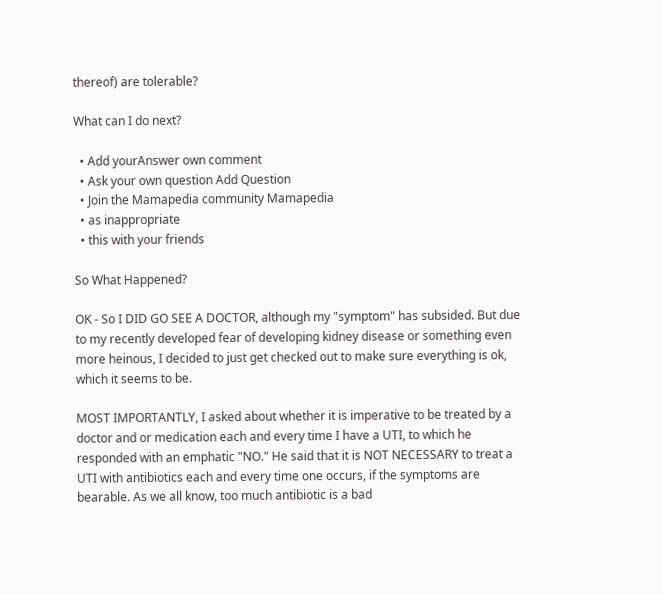thereof) are tolerable?

What can I do next?

  • Add yourAnswer own comment
  • Ask your own question Add Question
  • Join the Mamapedia community Mamapedia
  • as inappropriate
  • this with your friends

So What Happened?

OK - So I DID GO SEE A DOCTOR, although my "symptom" has subsided. But due to my recently developed fear of developing kidney disease or something even more heinous, I decided to just get checked out to make sure everything is ok, which it seems to be.

MOST IMPORTANTLY, I asked about whether it is imperative to be treated by a doctor and or medication each and every time I have a UTI, to which he responded with an emphatic "NO." He said that it is NOT NECESSARY to treat a UTI with antibiotics each and every time one occurs, if the symptoms are bearable. As we all know, too much antibiotic is a bad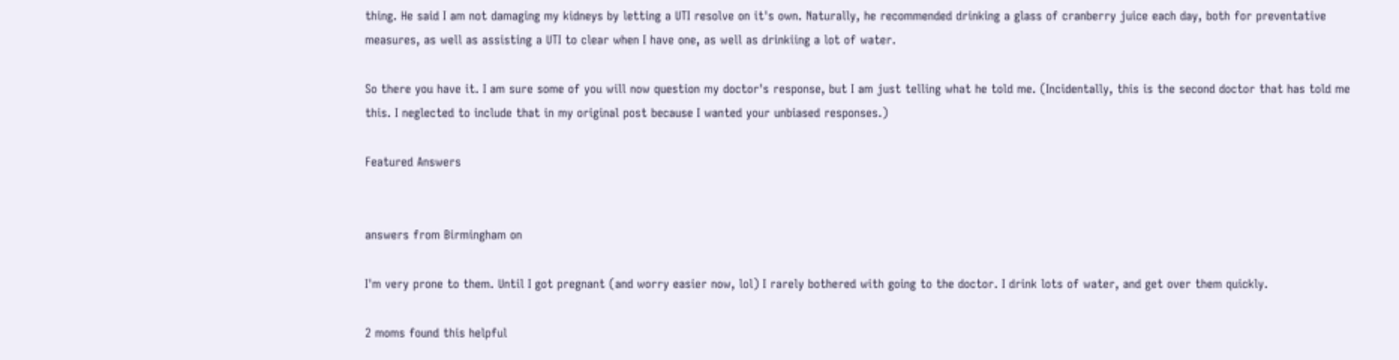thing. He said I am not damaging my kidneys by letting a UTI resolve on it's own. Naturally, he recommended drinking a glass of cranberry juice each day, both for preventative measures, as well as assisting a UTI to clear when I have one, as well as drinkiing a lot of water.

So there you have it. I am sure some of you will now question my doctor's response, but I am just telling what he told me. (Incidentally, this is the second doctor that has told me this. I neglected to include that in my original post because I wanted your unbiased responses.)

Featured Answers


answers from Birmingham on

I'm very prone to them. Until I got pregnant (and worry easier now, lol) I rarely bothered with going to the doctor. I drink lots of water, and get over them quickly.

2 moms found this helpful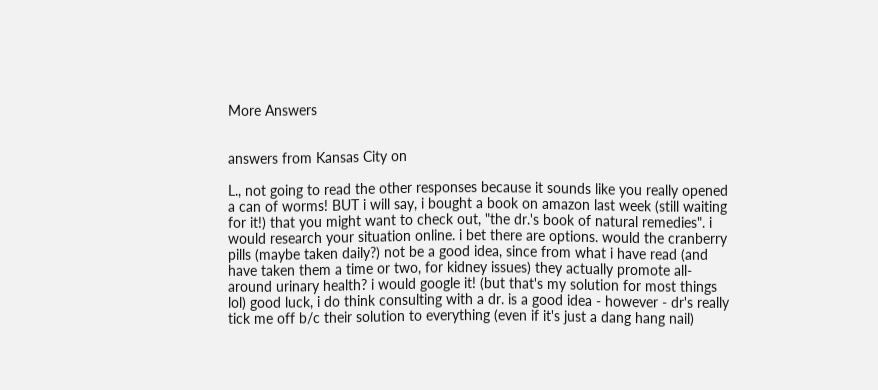More Answers


answers from Kansas City on

L., not going to read the other responses because it sounds like you really opened a can of worms! BUT i will say, i bought a book on amazon last week (still waiting for it!) that you might want to check out, "the dr.'s book of natural remedies". i would research your situation online. i bet there are options. would the cranberry pills (maybe taken daily?) not be a good idea, since from what i have read (and have taken them a time or two, for kidney issues) they actually promote all-around urinary health? i would google it! (but that's my solution for most things lol) good luck, i do think consulting with a dr. is a good idea - however - dr's really tick me off b/c their solution to everything (even if it's just a dang hang nail)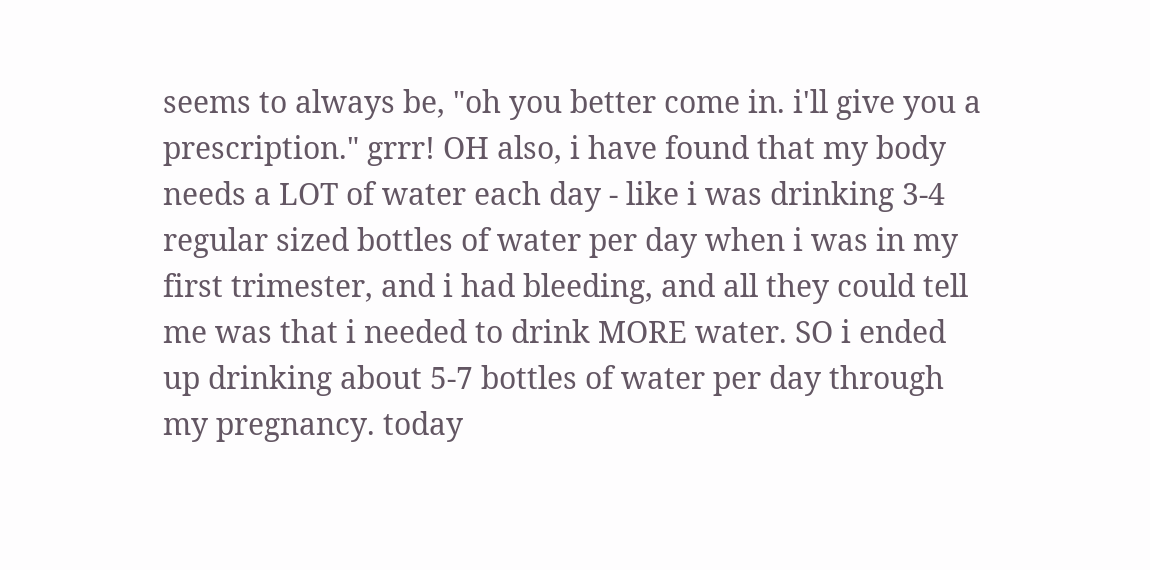seems to always be, "oh you better come in. i'll give you a prescription." grrr! OH also, i have found that my body needs a LOT of water each day - like i was drinking 3-4 regular sized bottles of water per day when i was in my first trimester, and i had bleeding, and all they could tell me was that i needed to drink MORE water. SO i ended up drinking about 5-7 bottles of water per day through my pregnancy. today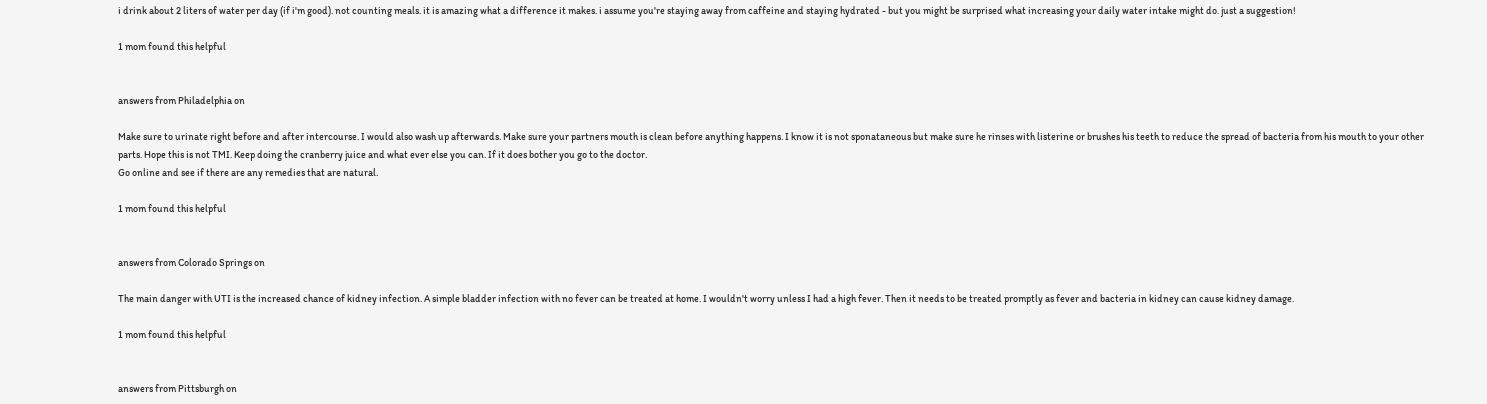i drink about 2 liters of water per day (if i'm good). not counting meals. it is amazing what a difference it makes. i assume you're staying away from caffeine and staying hydrated - but you might be surprised what increasing your daily water intake might do. just a suggestion!

1 mom found this helpful


answers from Philadelphia on

Make sure to urinate right before and after intercourse. I would also wash up afterwards. Make sure your partners mouth is clean before anything happens. I know it is not sponataneous but make sure he rinses with listerine or brushes his teeth to reduce the spread of bacteria from his mouth to your other parts. Hope this is not TMI. Keep doing the cranberry juice and what ever else you can. If it does bother you go to the doctor.
Go online and see if there are any remedies that are natural.

1 mom found this helpful


answers from Colorado Springs on

The main danger with UTI is the increased chance of kidney infection. A simple bladder infection with no fever can be treated at home. I wouldn't worry unless I had a high fever. Then it needs to be treated promptly as fever and bacteria in kidney can cause kidney damage.

1 mom found this helpful


answers from Pittsburgh on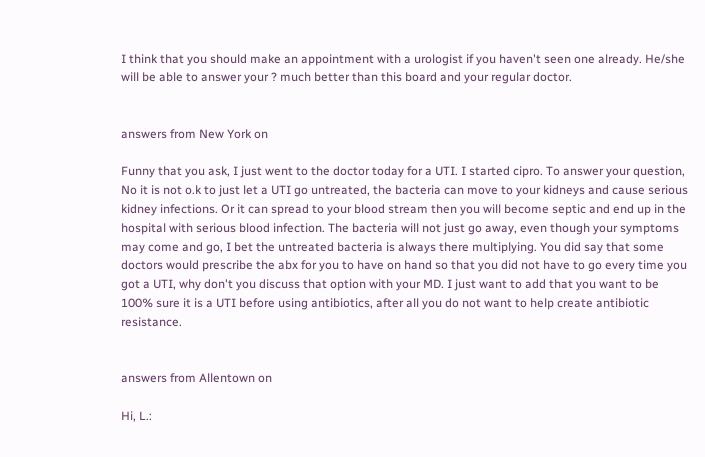I think that you should make an appointment with a urologist if you haven't seen one already. He/she will be able to answer your ? much better than this board and your regular doctor.


answers from New York on

Funny that you ask, I just went to the doctor today for a UTI. I started cipro. To answer your question, No it is not o.k to just let a UTI go untreated, the bacteria can move to your kidneys and cause serious kidney infections. Or it can spread to your blood stream then you will become septic and end up in the hospital with serious blood infection. The bacteria will not just go away, even though your symptoms may come and go, I bet the untreated bacteria is always there multiplying. You did say that some doctors would prescribe the abx for you to have on hand so that you did not have to go every time you got a UTI, why don't you discuss that option with your MD. I just want to add that you want to be 100% sure it is a UTI before using antibiotics, after all you do not want to help create antibiotic resistance.


answers from Allentown on

Hi, L.: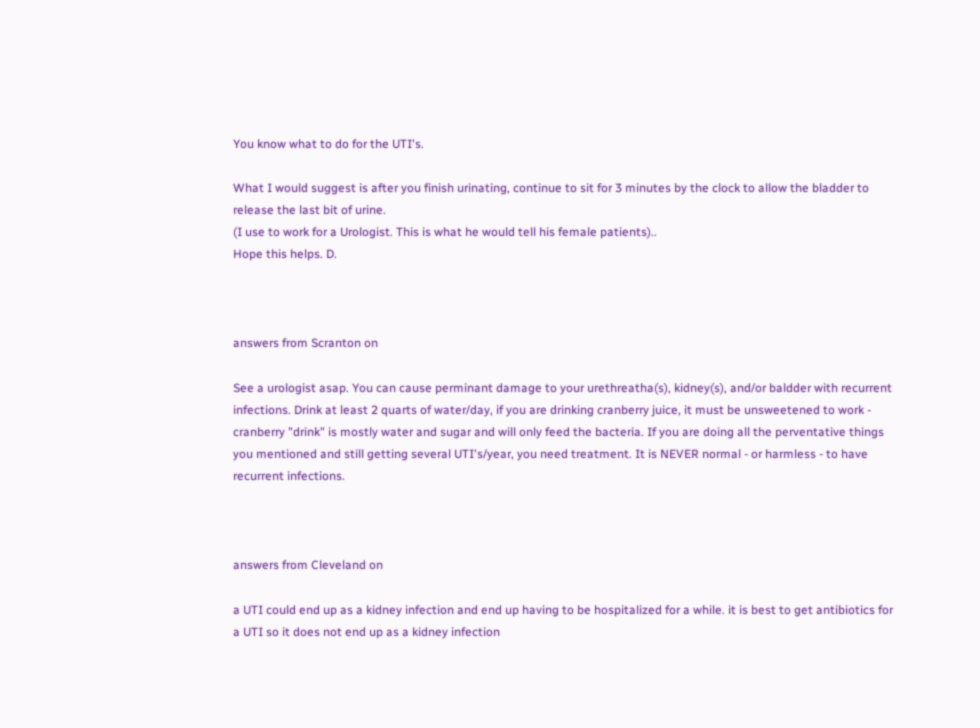You know what to do for the UTI's.

What I would suggest is after you finish urinating, continue to sit for 3 minutes by the clock to allow the bladder to release the last bit of urine.
(I use to work for a Urologist. This is what he would tell his female patients)..
Hope this helps. D.



answers from Scranton on

See a urologist asap. You can cause perminant damage to your urethreatha(s), kidney(s), and/or baldder with recurrent infections. Drink at least 2 quarts of water/day, if you are drinking cranberry juice, it must be unsweetened to work - cranberry "drink" is mostly water and sugar and will only feed the bacteria. If you are doing all the perventative things you mentioned and still getting several UTI's/year, you need treatment. It is NEVER normal - or harmless - to have recurrent infections.



answers from Cleveland on

a UTI could end up as a kidney infection and end up having to be hospitalized for a while. it is best to get antibiotics for a UTI so it does not end up as a kidney infection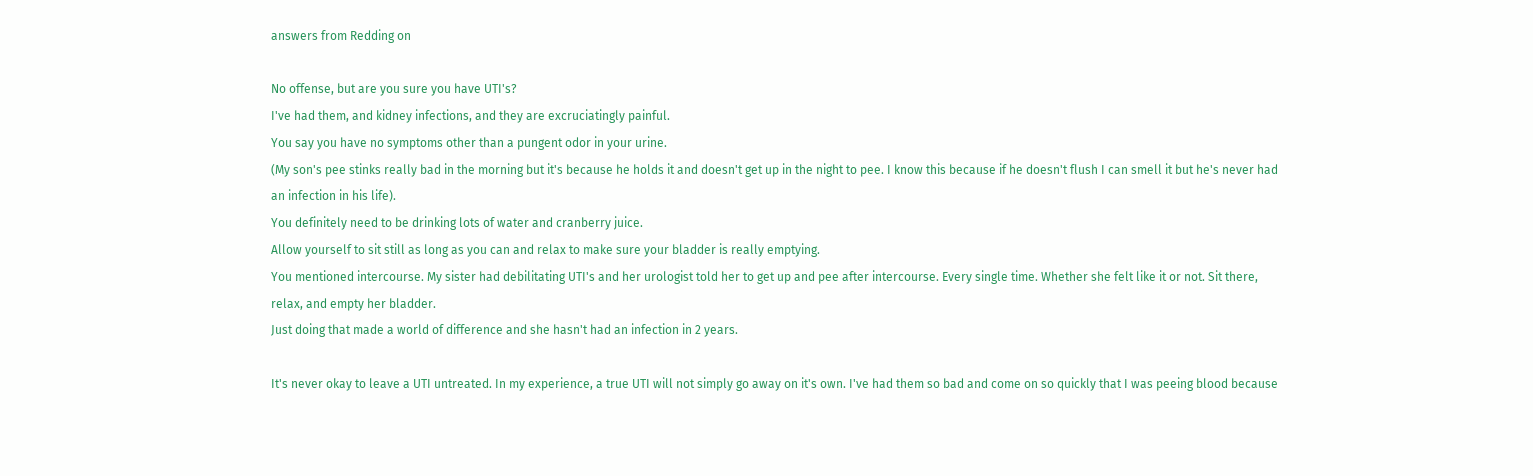answers from Redding on

No offense, but are you sure you have UTI's?
I've had them, and kidney infections, and they are excruciatingly painful.
You say you have no symptoms other than a pungent odor in your urine.
(My son's pee stinks really bad in the morning but it's because he holds it and doesn't get up in the night to pee. I know this because if he doesn't flush I can smell it but he's never had an infection in his life).
You definitely need to be drinking lots of water and cranberry juice.
Allow yourself to sit still as long as you can and relax to make sure your bladder is really emptying.
You mentioned intercourse. My sister had debilitating UTI's and her urologist told her to get up and pee after intercourse. Every single time. Whether she felt like it or not. Sit there, relax, and empty her bladder.
Just doing that made a world of difference and she hasn't had an infection in 2 years.

It's never okay to leave a UTI untreated. In my experience, a true UTI will not simply go away on it's own. I've had them so bad and come on so quickly that I was peeing blood because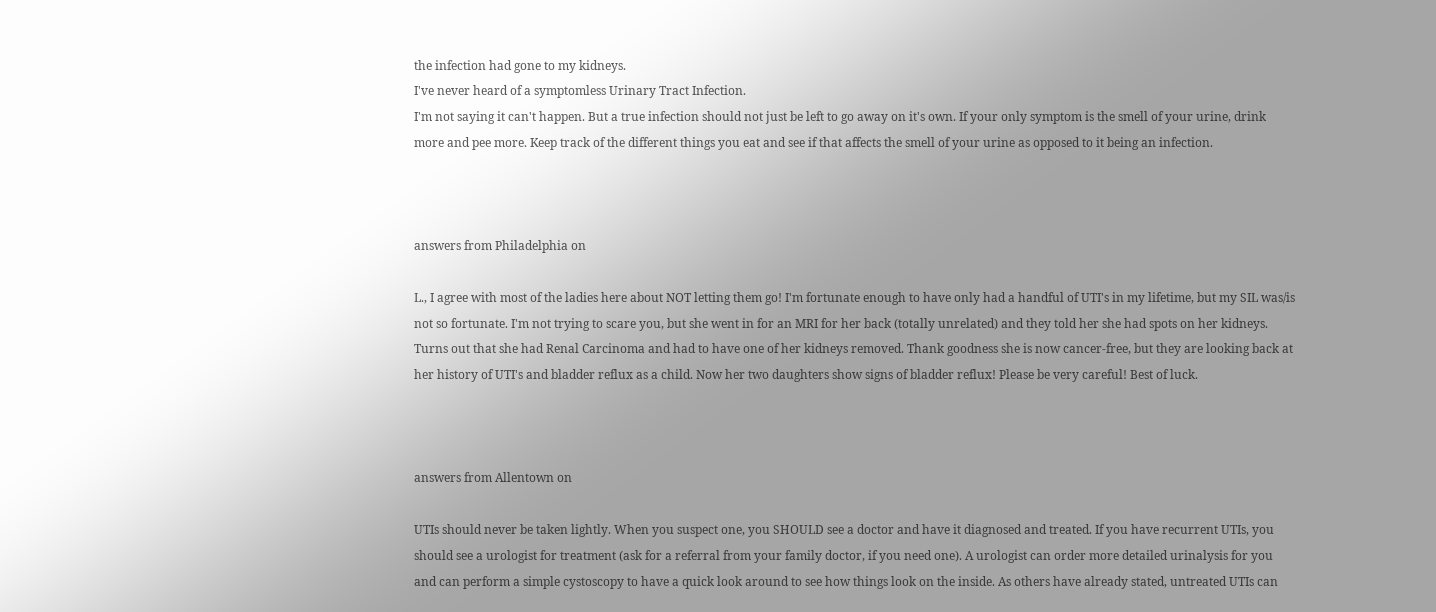the infection had gone to my kidneys.
I've never heard of a symptomless Urinary Tract Infection.
I'm not saying it can't happen. But a true infection should not just be left to go away on it's own. If your only symptom is the smell of your urine, drink more and pee more. Keep track of the different things you eat and see if that affects the smell of your urine as opposed to it being an infection.



answers from Philadelphia on

L., I agree with most of the ladies here about NOT letting them go! I'm fortunate enough to have only had a handful of UTI's in my lifetime, but my SIL was/is not so fortunate. I'm not trying to scare you, but she went in for an MRI for her back (totally unrelated) and they told her she had spots on her kidneys. Turns out that she had Renal Carcinoma and had to have one of her kidneys removed. Thank goodness she is now cancer-free, but they are looking back at her history of UTI's and bladder reflux as a child. Now her two daughters show signs of bladder reflux! Please be very careful! Best of luck.



answers from Allentown on

UTIs should never be taken lightly. When you suspect one, you SHOULD see a doctor and have it diagnosed and treated. If you have recurrent UTIs, you should see a urologist for treatment (ask for a referral from your family doctor, if you need one). A urologist can order more detailed urinalysis for you and can perform a simple cystoscopy to have a quick look around to see how things look on the inside. As others have already stated, untreated UTIs can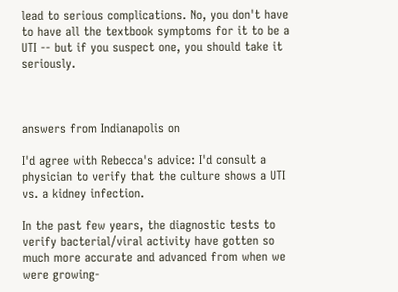lead to serious complications. No, you don't have to have all the textbook symptoms for it to be a UTI -- but if you suspect one, you should take it seriously.



answers from Indianapolis on

I'd agree with Rebecca's advice: I'd consult a physician to verify that the culture shows a UTI vs. a kidney infection.

In the past few years, the diagnostic tests to verify bacterial/viral activity have gotten so much more accurate and advanced from when we were growing-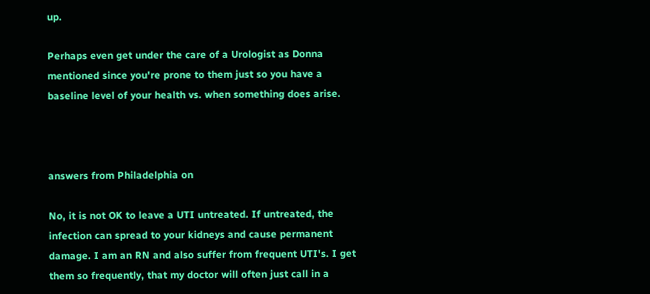up.

Perhaps even get under the care of a Urologist as Donna mentioned since you're prone to them just so you have a baseline level of your health vs. when something does arise.



answers from Philadelphia on

No, it is not OK to leave a UTI untreated. If untreated, the infection can spread to your kidneys and cause permanent damage. I am an RN and also suffer from frequent UTI's. I get them so frequently, that my doctor will often just call in a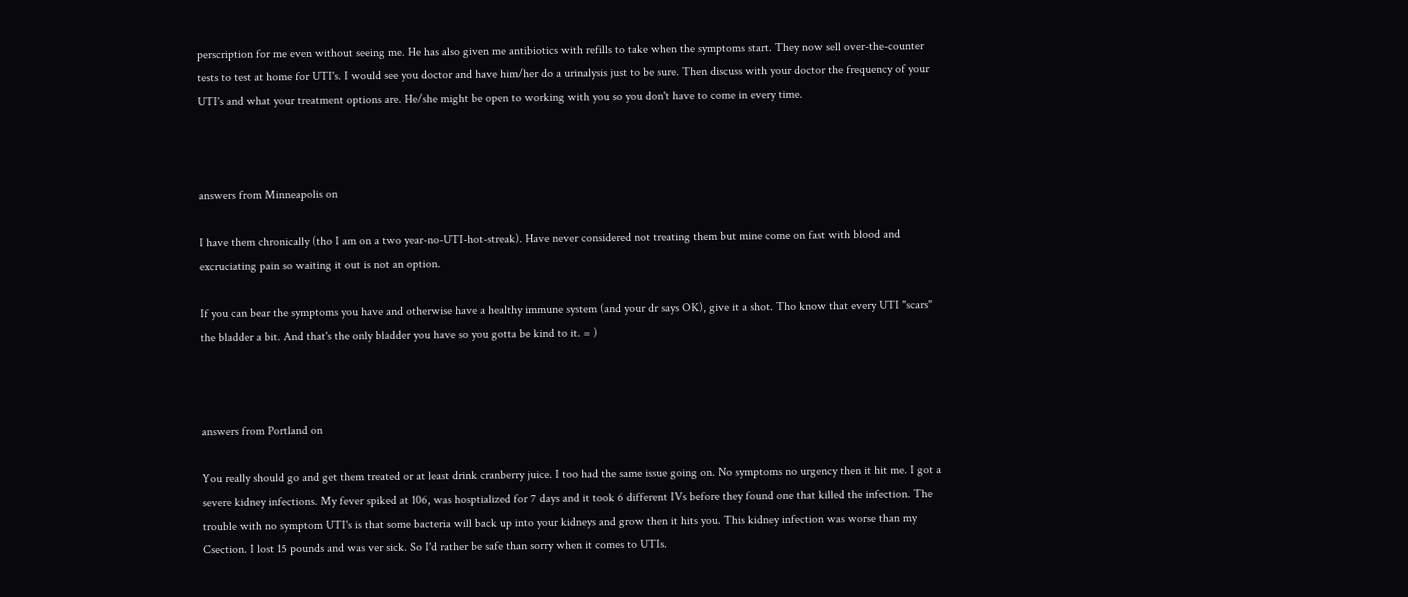perscription for me even without seeing me. He has also given me antibiotics with refills to take when the symptoms start. They now sell over-the-counter tests to test at home for UTI's. I would see you doctor and have him/her do a urinalysis just to be sure. Then discuss with your doctor the frequency of your UTI's and what your treatment options are. He/she might be open to working with you so you don't have to come in every time.



answers from Minneapolis on

I have them chronically (tho I am on a two year-no-UTI-hot-streak). Have never considered not treating them but mine come on fast with blood and excruciating pain so waiting it out is not an option.

If you can bear the symptoms you have and otherwise have a healthy immune system (and your dr says OK), give it a shot. Tho know that every UTI "scars" the bladder a bit. And that's the only bladder you have so you gotta be kind to it. = )



answers from Portland on

You really should go and get them treated or at least drink cranberry juice. I too had the same issue going on. No symptoms no urgency then it hit me. I got a severe kidney infections. My fever spiked at 106, was hosptialized for 7 days and it took 6 different IVs before they found one that killed the infection. The trouble with no symptom UTI's is that some bacteria will back up into your kidneys and grow then it hits you. This kidney infection was worse than my Csection. I lost 15 pounds and was ver sick. So I'd rather be safe than sorry when it comes to UTIs.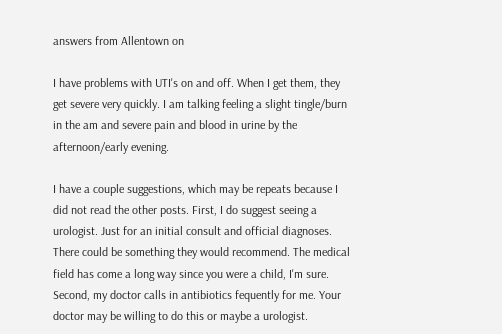answers from Allentown on

I have problems with UTI's on and off. When I get them, they get severe very quickly. I am talking feeling a slight tingle/burn in the am and severe pain and blood in urine by the afternoon/early evening.

I have a couple suggestions, which may be repeats because I did not read the other posts. First, I do suggest seeing a urologist. Just for an initial consult and official diagnoses. There could be something they would recommend. The medical field has come a long way since you were a child, I'm sure. Second, my doctor calls in antibiotics fequently for me. Your doctor may be willing to do this or maybe a urologist.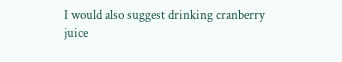I would also suggest drinking cranberry juice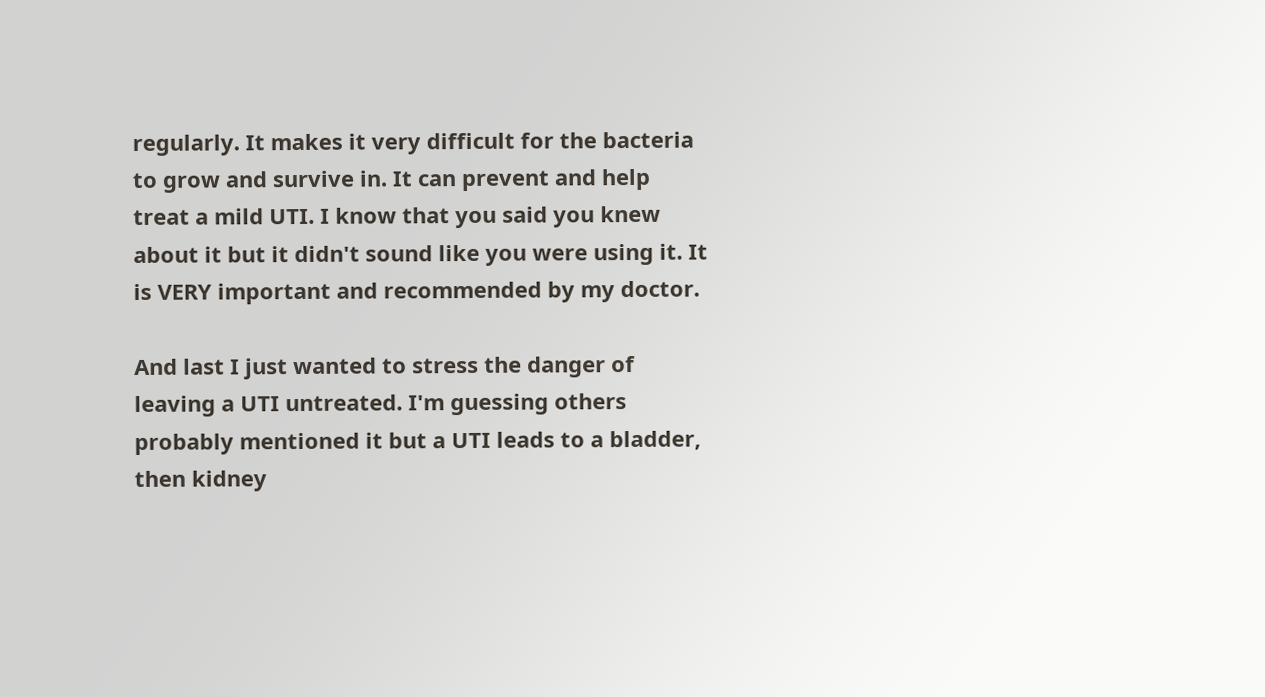regularly. It makes it very difficult for the bacteria to grow and survive in. It can prevent and help treat a mild UTI. I know that you said you knew about it but it didn't sound like you were using it. It is VERY important and recommended by my doctor.

And last I just wanted to stress the danger of leaving a UTI untreated. I'm guessing others probably mentioned it but a UTI leads to a bladder, then kidney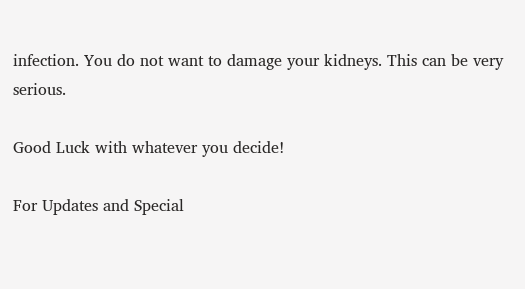infection. You do not want to damage your kidneys. This can be very serious.

Good Luck with whatever you decide!

For Updates and Special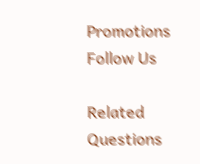Promotions
Follow Us

Related Questions